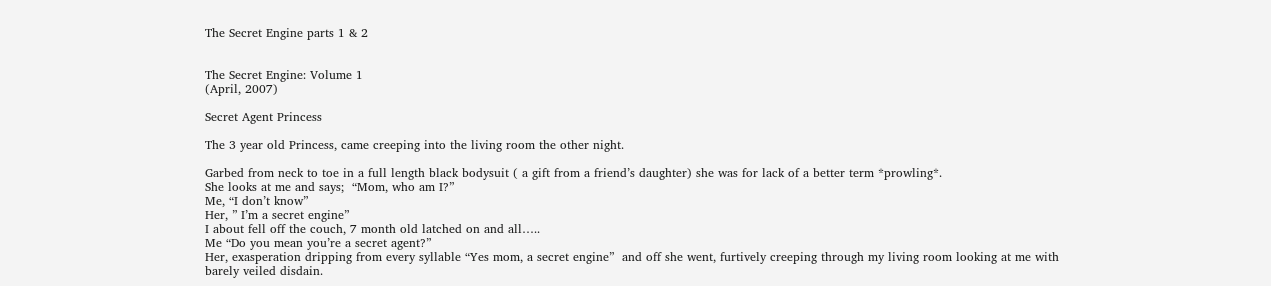The Secret Engine parts 1 & 2


The Secret Engine: Volume 1
(April, 2007)

Secret Agent Princess

The 3 year old Princess, came creeping into the living room the other night.

Garbed from neck to toe in a full length black bodysuit ( a gift from a friend’s daughter) she was for lack of a better term *prowling*.
She looks at me and says;  “Mom, who am I?”
Me, “I don’t know”
Her, ” I’m a secret engine”
I about fell off the couch, 7 month old latched on and all…..
Me “Do you mean you’re a secret agent?”
Her, exasperation dripping from every syllable “Yes mom, a secret engine”  and off she went, furtively creeping through my living room looking at me with barely veiled disdain.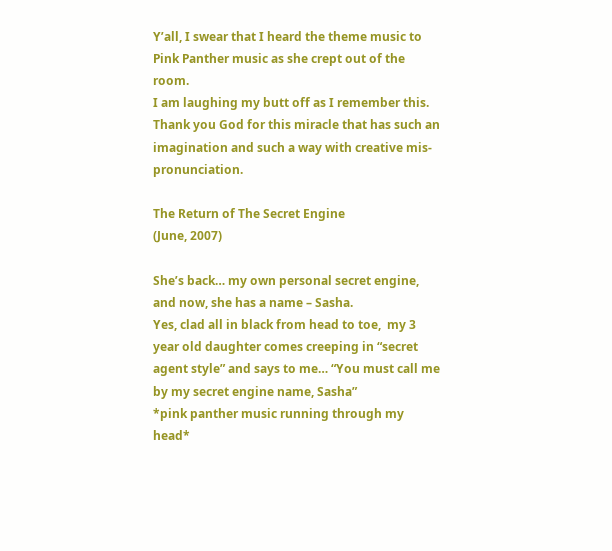Y’all, I swear that I heard the theme music to  Pink Panther music as she crept out of the room.
I am laughing my butt off as I remember this.
Thank you God for this miracle that has such an imagination and such a way with creative mis-pronunciation.

The Return of The Secret Engine
(June, 2007)

She’s back… my own personal secret engine, and now, she has a name – Sasha.
Yes, clad all in black from head to toe,  my 3 year old daughter comes creeping in “secret agent style” and says to me… “You must call me by my secret engine name, Sasha”
*pink panther music running through my head*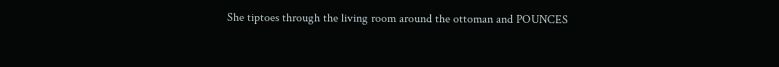She tiptoes through the living room around the ottoman and POUNCES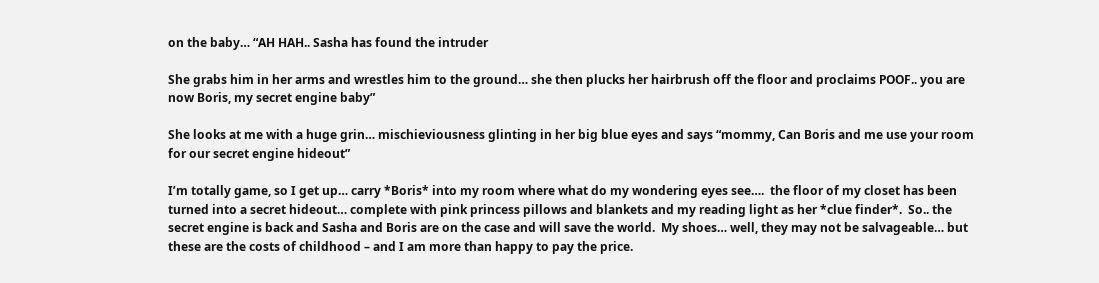on the baby… “AH HAH.. Sasha has found the intruder

She grabs him in her arms and wrestles him to the ground… she then plucks her hairbrush off the floor and proclaims POOF.. you are now Boris, my secret engine baby”

She looks at me with a huge grin… mischieviousness glinting in her big blue eyes and says “mommy, Can Boris and me use your room for our secret engine hideout”

I’m totally game, so I get up… carry *Boris* into my room where what do my wondering eyes see….  the floor of my closet has been turned into a secret hideout… complete with pink princess pillows and blankets and my reading light as her *clue finder*.  So.. the secret engine is back and Sasha and Boris are on the case and will save the world.  My shoes… well, they may not be salvageable… but these are the costs of childhood – and I am more than happy to pay the price.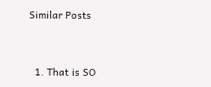Similar Posts


  1. That is SO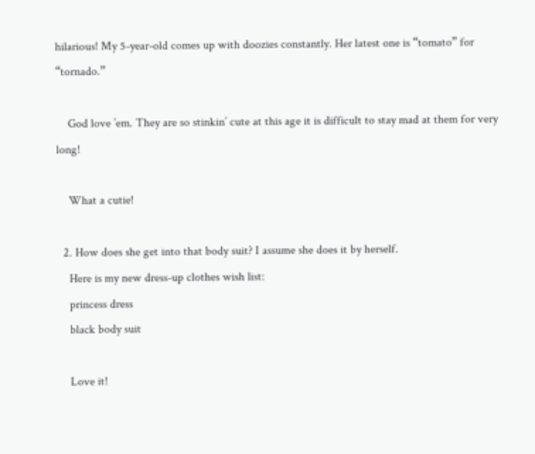hilarious! My 5-year-old comes up with doozies constantly. Her latest one is “tomato” for “tornado.”

    God love ’em. They are so stinkin’ cute at this age it is difficult to stay mad at them for very long!

    What a cutie!

  2. How does she get into that body suit? I assume she does it by herself.
    Here is my new dress-up clothes wish list:
    princess dress
    black body suit

    Love it!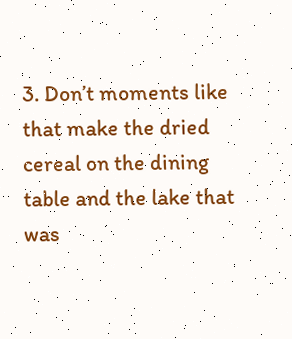3. Don’t moments like that make the dried cereal on the dining table and the lake that was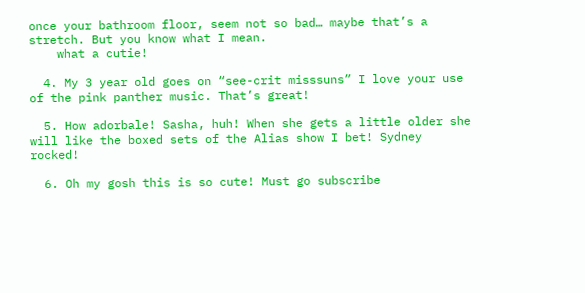once your bathroom floor, seem not so bad… maybe that’s a stretch. But you know what I mean.
    what a cutie!

  4. My 3 year old goes on “see-crit misssuns” I love your use of the pink panther music. That’s great!

  5. How adorbale! Sasha, huh! When she gets a little older she will like the boxed sets of the Alias show I bet! Sydney rocked!

  6. Oh my gosh this is so cute! Must go subscribe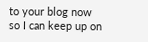to your blog now so I can keep up on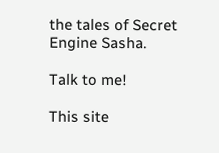the tales of Secret Engine Sasha.

Talk to me!

This site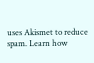uses Akismet to reduce spam. Learn how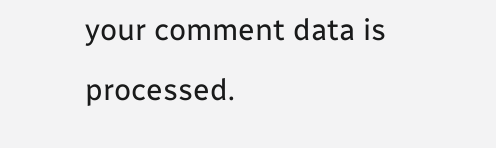your comment data is processed.